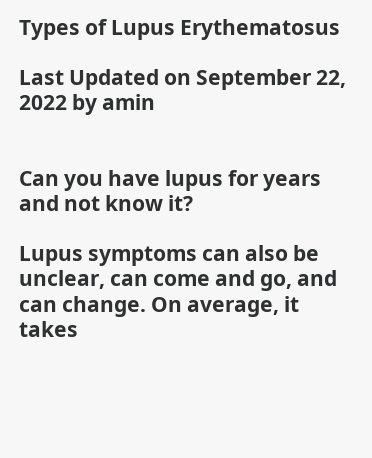Types of Lupus Erythematosus

Last Updated on September 22, 2022 by amin


Can you have lupus for years and not know it?

Lupus symptoms can also be unclear, can come and go, and can change. On average, it takes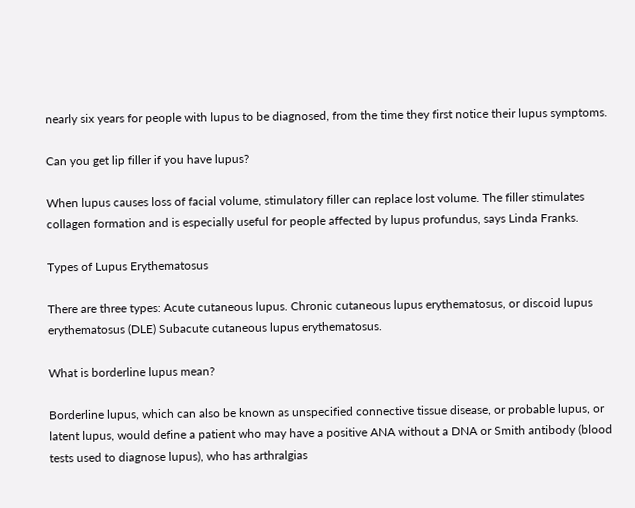nearly six years for people with lupus to be diagnosed, from the time they first notice their lupus symptoms.

Can you get lip filler if you have lupus?

When lupus causes loss of facial volume, stimulatory filler can replace lost volume. The filler stimulates collagen formation and is especially useful for people affected by lupus profundus, says Linda Franks.

Types of Lupus Erythematosus

There are three types: Acute cutaneous lupus. Chronic cutaneous lupus erythematosus, or discoid lupus erythematosus (DLE) Subacute cutaneous lupus erythematosus.

What is borderline lupus mean?

Borderline lupus, which can also be known as unspecified connective tissue disease, or probable lupus, or latent lupus, would define a patient who may have a positive ANA without a DNA or Smith antibody (blood tests used to diagnose lupus), who has arthralgias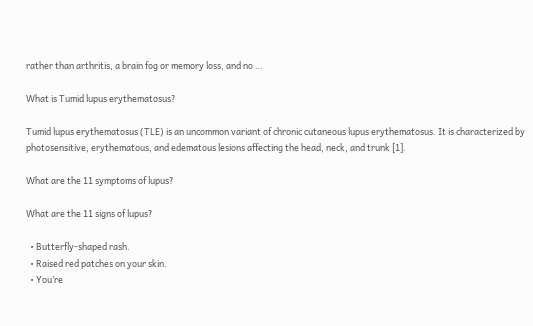rather than arthritis, a brain fog or memory loss, and no …

What is Tumid lupus erythematosus?

Tumid lupus erythematosus (TLE) is an uncommon variant of chronic cutaneous lupus erythematosus. It is characterized by photosensitive, erythematous, and edematous lesions affecting the head, neck, and trunk [1].

What are the 11 symptoms of lupus?

What are the 11 signs of lupus?

  • Butterfly-shaped rash.
  • Raised red patches on your skin.
  • You’re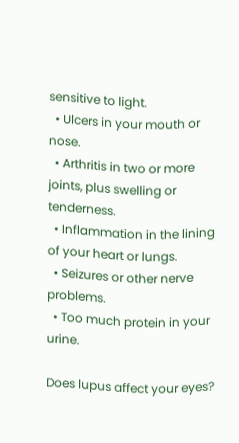sensitive to light.
  • Ulcers in your mouth or nose.
  • Arthritis in two or more joints, plus swelling or tenderness.
  • Inflammation in the lining of your heart or lungs.
  • Seizures or other nerve problems.
  • Too much protein in your urine.

Does lupus affect your eyes?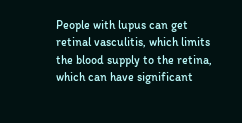People with lupus can get retinal vasculitis, which limits the blood supply to the retina, which can have significant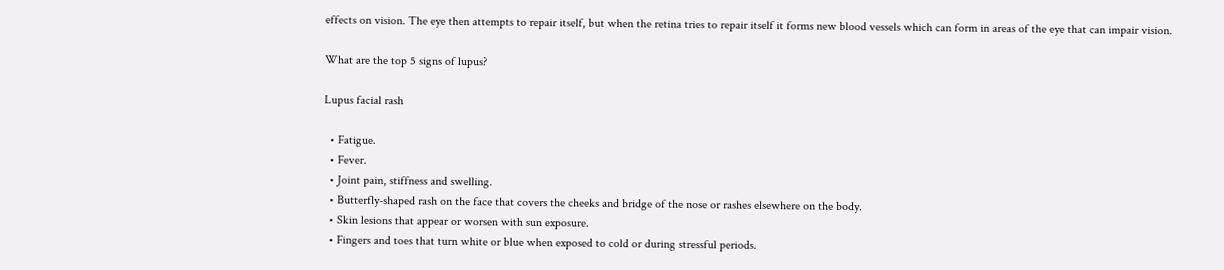effects on vision. The eye then attempts to repair itself, but when the retina tries to repair itself it forms new blood vessels which can form in areas of the eye that can impair vision.

What are the top 5 signs of lupus?

Lupus facial rash

  • Fatigue.
  • Fever.
  • Joint pain, stiffness and swelling.
  • Butterfly-shaped rash on the face that covers the cheeks and bridge of the nose or rashes elsewhere on the body.
  • Skin lesions that appear or worsen with sun exposure.
  • Fingers and toes that turn white or blue when exposed to cold or during stressful periods.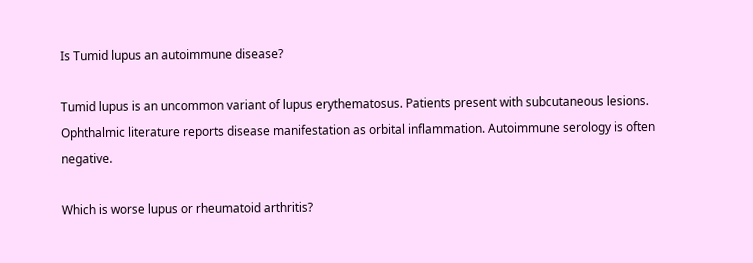Is Tumid lupus an autoimmune disease?

Tumid lupus is an uncommon variant of lupus erythematosus. Patients present with subcutaneous lesions. Ophthalmic literature reports disease manifestation as orbital inflammation. Autoimmune serology is often negative.

Which is worse lupus or rheumatoid arthritis?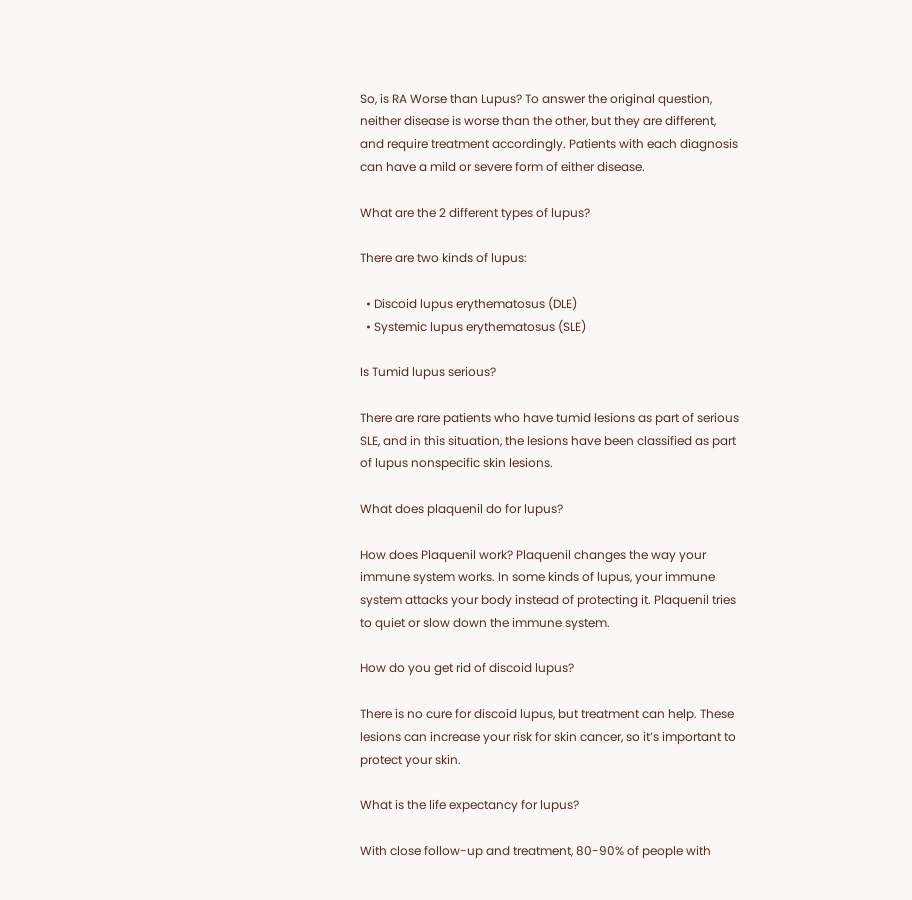So, is RA Worse than Lupus? To answer the original question, neither disease is worse than the other, but they are different, and require treatment accordingly. Patients with each diagnosis can have a mild or severe form of either disease.

What are the 2 different types of lupus?

There are two kinds of lupus:

  • Discoid lupus erythematosus (DLE)
  • Systemic lupus erythematosus (SLE)

Is Tumid lupus serious?

There are rare patients who have tumid lesions as part of serious SLE, and in this situation, the lesions have been classified as part of lupus nonspecific skin lesions.

What does plaquenil do for lupus?

How does Plaquenil work? Plaquenil changes the way your immune system works. In some kinds of lupus, your immune system attacks your body instead of protecting it. Plaquenil tries to quiet or slow down the immune system.

How do you get rid of discoid lupus?

There is no cure for discoid lupus, but treatment can help. These lesions can increase your risk for skin cancer, so it’s important to protect your skin.

What is the life expectancy for lupus?

With close follow-up and treatment, 80-90% of people with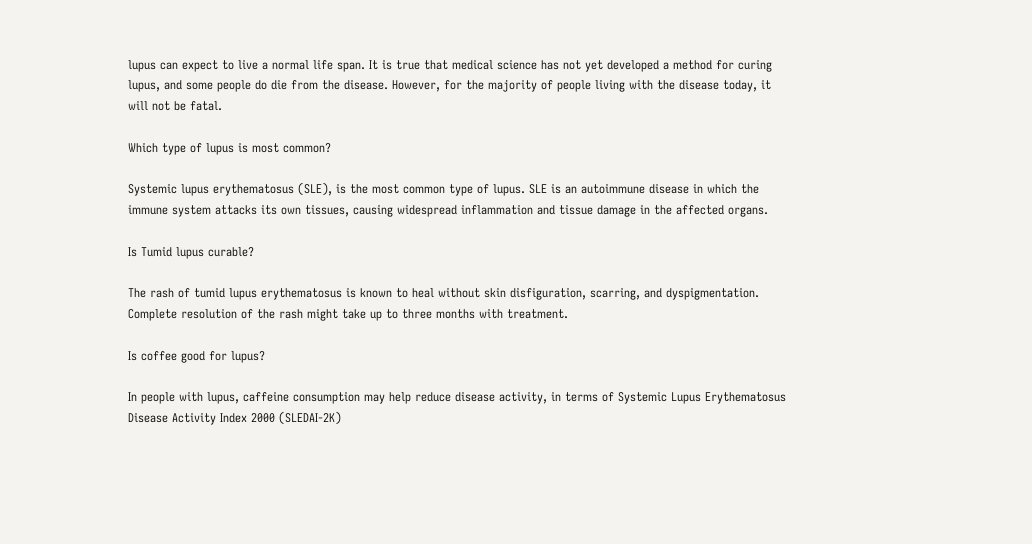lupus can expect to live a normal life span. It is true that medical science has not yet developed a method for curing lupus, and some people do die from the disease. However, for the majority of people living with the disease today, it will not be fatal.

Which type of lupus is most common?

Systemic lupus erythematosus (SLE), is the most common type of lupus. SLE is an autoimmune disease in which the immune system attacks its own tissues, causing widespread inflammation and tissue damage in the affected organs.

Is Tumid lupus curable?

The rash of tumid lupus erythematosus is known to heal without skin disfiguration, scarring, and dyspigmentation. Complete resolution of the rash might take up to three months with treatment.

Is coffee good for lupus?

In people with lupus, caffeine consumption may help reduce disease activity, in terms of Systemic Lupus Erythematosus Disease Activity Index 2000 (SLEDAI-2K)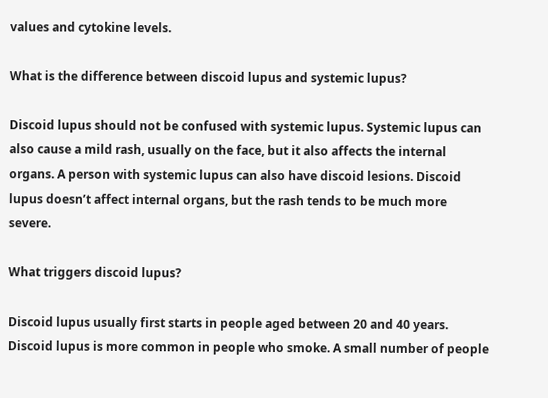values and cytokine levels.

What is the difference between discoid lupus and systemic lupus?

Discoid lupus should not be confused with systemic lupus. Systemic lupus can also cause a mild rash, usually on the face, but it also affects the internal organs. A person with systemic lupus can also have discoid lesions. Discoid lupus doesn’t affect internal organs, but the rash tends to be much more severe.

What triggers discoid lupus?

Discoid lupus usually first starts in people aged between 20 and 40 years. Discoid lupus is more common in people who smoke. A small number of people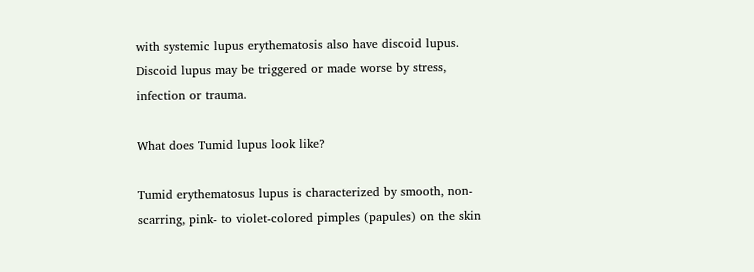with systemic lupus erythematosis also have discoid lupus. Discoid lupus may be triggered or made worse by stress, infection or trauma.

What does Tumid lupus look like?

Tumid erythematosus lupus is characterized by smooth, non-scarring, pink- to violet-colored pimples (papules) on the skin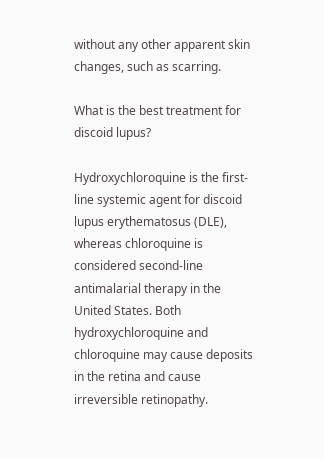without any other apparent skin changes, such as scarring.

What is the best treatment for discoid lupus?

Hydroxychloroquine is the first-line systemic agent for discoid lupus erythematosus (DLE), whereas chloroquine is considered second-line antimalarial therapy in the United States. Both hydroxychloroquine and chloroquine may cause deposits in the retina and cause irreversible retinopathy.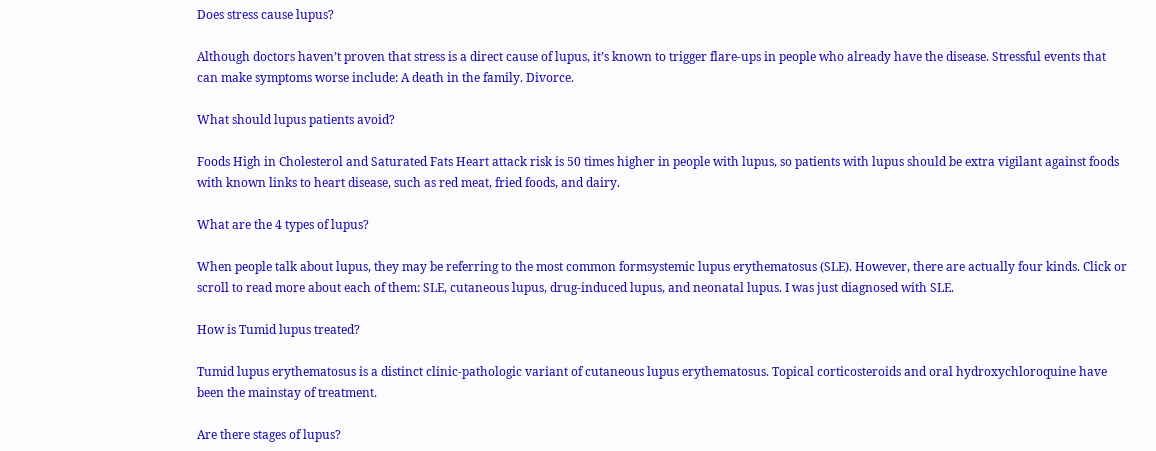Does stress cause lupus?

Although doctors haven’t proven that stress is a direct cause of lupus, it’s known to trigger flare-ups in people who already have the disease. Stressful events that can make symptoms worse include: A death in the family. Divorce.

What should lupus patients avoid?

Foods High in Cholesterol and Saturated Fats Heart attack risk is 50 times higher in people with lupus, so patients with lupus should be extra vigilant against foods with known links to heart disease, such as red meat, fried foods, and dairy.

What are the 4 types of lupus?

When people talk about lupus, they may be referring to the most common formsystemic lupus erythematosus (SLE). However, there are actually four kinds. Click or scroll to read more about each of them: SLE, cutaneous lupus, drug-induced lupus, and neonatal lupus. I was just diagnosed with SLE.

How is Tumid lupus treated?

Tumid lupus erythematosus is a distinct clinic-pathologic variant of cutaneous lupus erythematosus. Topical corticosteroids and oral hydroxychloroquine have been the mainstay of treatment.

Are there stages of lupus?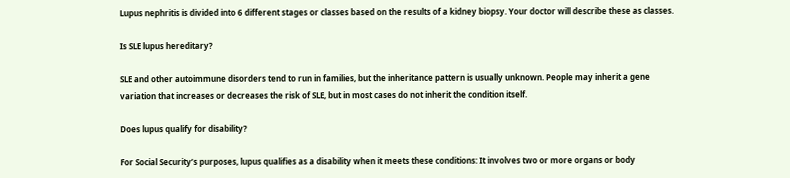Lupus nephritis is divided into 6 different stages or classes based on the results of a kidney biopsy. Your doctor will describe these as classes.

Is SLE lupus hereditary?

SLE and other autoimmune disorders tend to run in families, but the inheritance pattern is usually unknown. People may inherit a gene variation that increases or decreases the risk of SLE, but in most cases do not inherit the condition itself.

Does lupus qualify for disability?

For Social Security’s purposes, lupus qualifies as a disability when it meets these conditions: It involves two or more organs or body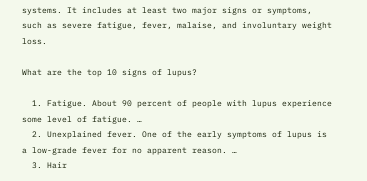systems. It includes at least two major signs or symptoms, such as severe fatigue, fever, malaise, and involuntary weight loss.

What are the top 10 signs of lupus?

  1. Fatigue. About 90 percent of people with lupus experience some level of fatigue. …
  2. Unexplained fever. One of the early symptoms of lupus is a low-grade fever for no apparent reason. …
  3. Hair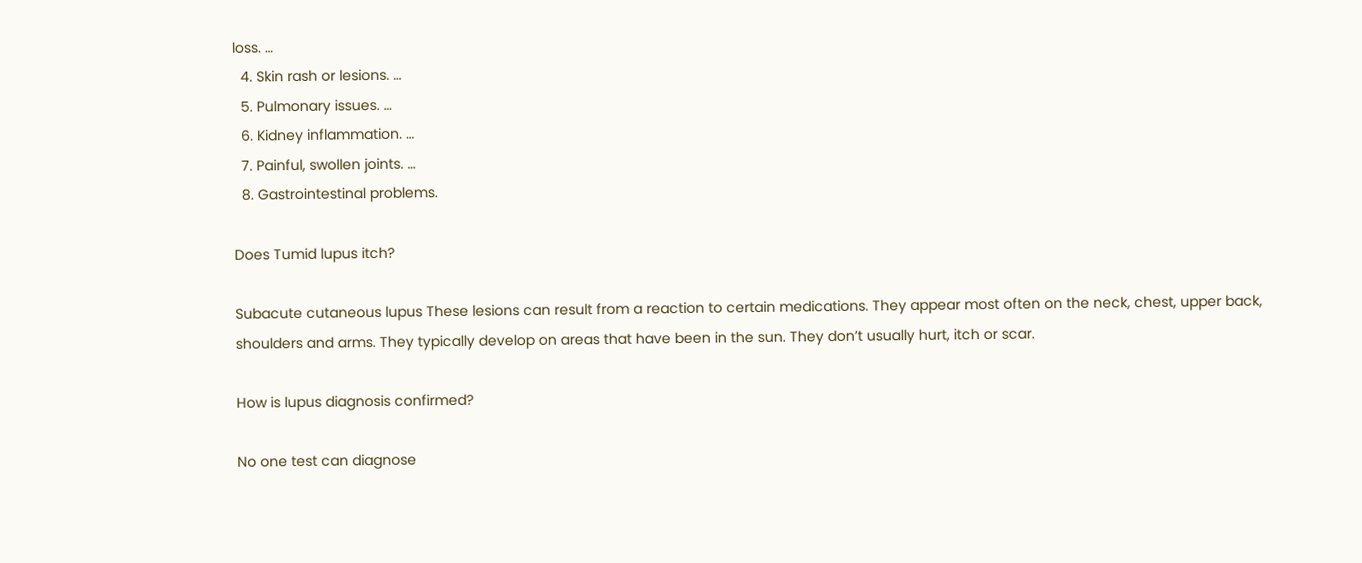loss. …
  4. Skin rash or lesions. …
  5. Pulmonary issues. …
  6. Kidney inflammation. …
  7. Painful, swollen joints. …
  8. Gastrointestinal problems.

Does Tumid lupus itch?

Subacute cutaneous lupus These lesions can result from a reaction to certain medications. They appear most often on the neck, chest, upper back, shoulders and arms. They typically develop on areas that have been in the sun. They don’t usually hurt, itch or scar.

How is lupus diagnosis confirmed?

No one test can diagnose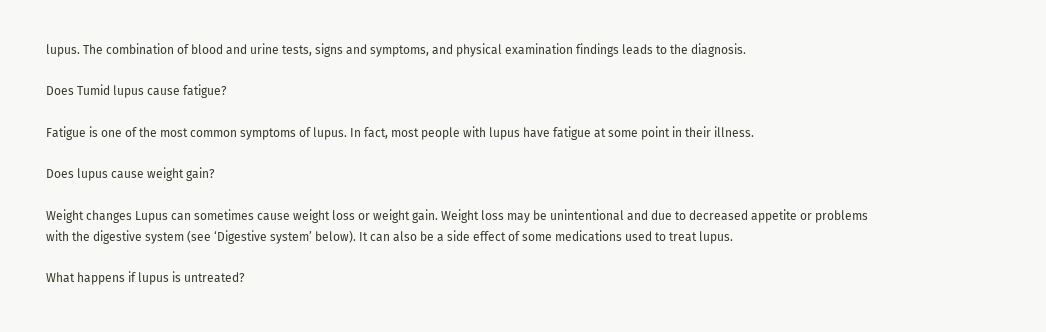lupus. The combination of blood and urine tests, signs and symptoms, and physical examination findings leads to the diagnosis.

Does Tumid lupus cause fatigue?

Fatigue is one of the most common symptoms of lupus. In fact, most people with lupus have fatigue at some point in their illness.

Does lupus cause weight gain?

Weight changes Lupus can sometimes cause weight loss or weight gain. Weight loss may be unintentional and due to decreased appetite or problems with the digestive system (see ‘Digestive system’ below). It can also be a side effect of some medications used to treat lupus.

What happens if lupus is untreated?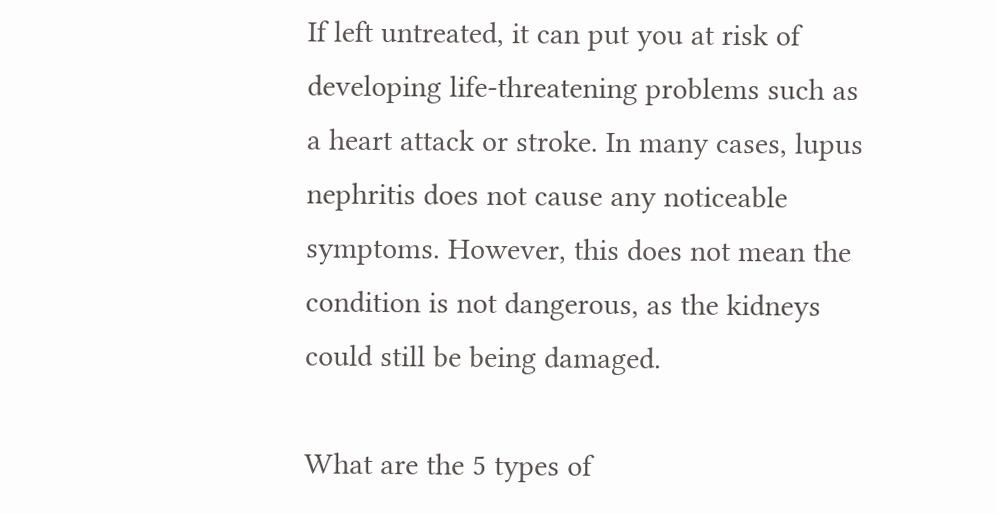If left untreated, it can put you at risk of developing life-threatening problems such as a heart attack or stroke. In many cases, lupus nephritis does not cause any noticeable symptoms. However, this does not mean the condition is not dangerous, as the kidneys could still be being damaged.

What are the 5 types of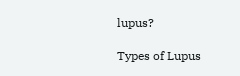lupus?

Types of Lupus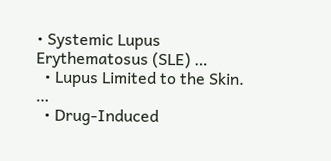• Systemic Lupus Erythematosus (SLE) …
  • Lupus Limited to the Skin. …
  • Drug-Induced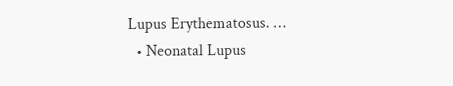Lupus Erythematosus. …
  • Neonatal Lupus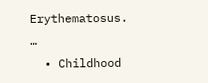Erythematosus. …
  • Childhood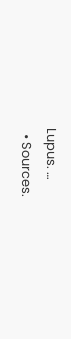Lupus. …
  • Sources.